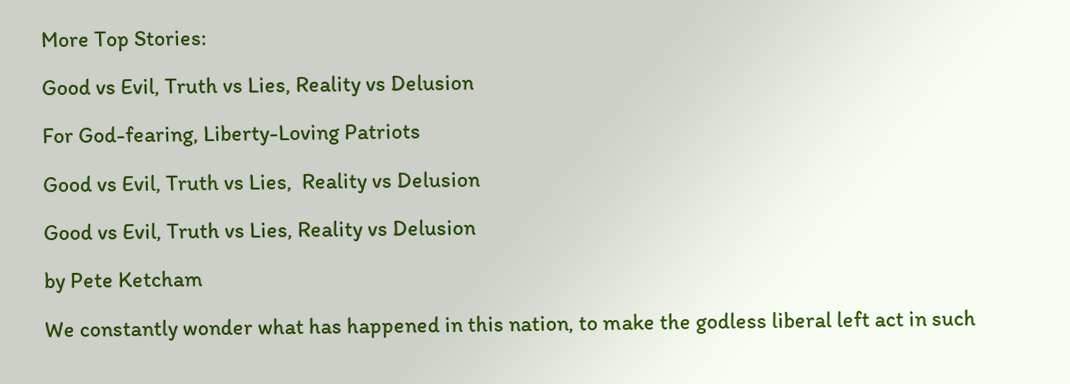More Top Stories:

Good vs Evil, Truth vs Lies, Reality vs Delusion

For God-fearing, Liberty-Loving Patriots

Good vs Evil, Truth vs Lies,  Reality vs Delusion

Good vs Evil, Truth vs Lies, Reality vs Delusion

by Pete Ketcham

We constantly wonder what has happened in this nation, to make the godless liberal left act in such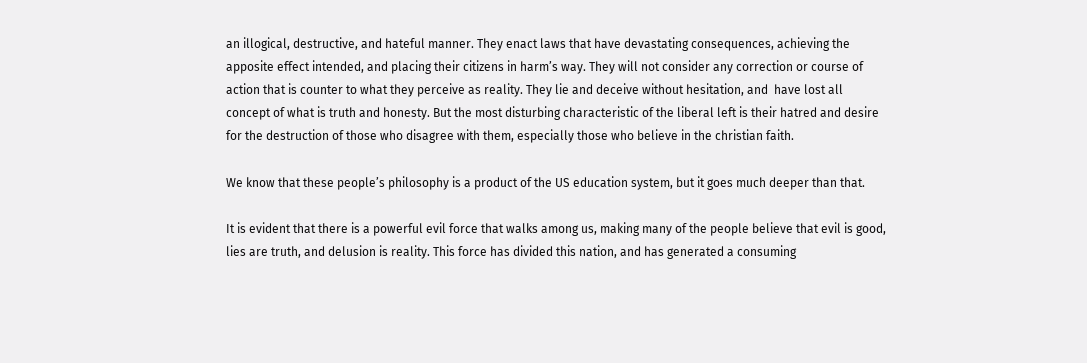an illogical, destructive, and hateful manner. They enact laws that have devastating consequences, achieving the apposite effect intended, and placing their citizens in harm’s way. They will not consider any correction or course of action that is counter to what they perceive as reality. They lie and deceive without hesitation, and  have lost all concept of what is truth and honesty. But the most disturbing characteristic of the liberal left is their hatred and desire for the destruction of those who disagree with them, especially those who believe in the christian faith.

We know that these people’s philosophy is a product of the US education system, but it goes much deeper than that.

It is evident that there is a powerful evil force that walks among us, making many of the people believe that evil is good, lies are truth, and delusion is reality. This force has divided this nation, and has generated a consuming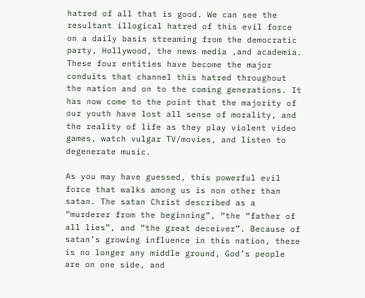hatred of all that is good. We can see the resultant illogical hatred of this evil force on a daily basis streaming from the democratic party, Hollywood, the news media ,and academia. These four entities have become the major conduits that channel this hatred throughout the nation and on to the coming generations. It has now come to the point that the majority of our youth have lost all sense of morality, and the reality of life as they play violent video games, watch vulgar TV/movies, and listen to degenerate music.

As you may have guessed, this powerful evil force that walks among us is non other than satan. The satan Christ described as a “murderer from the beginning”, “the “father of all lies”, and “the great deceiver”. Because of satan’s growing influence in this nation, there is no longer any middle ground, God’s people are on one side, and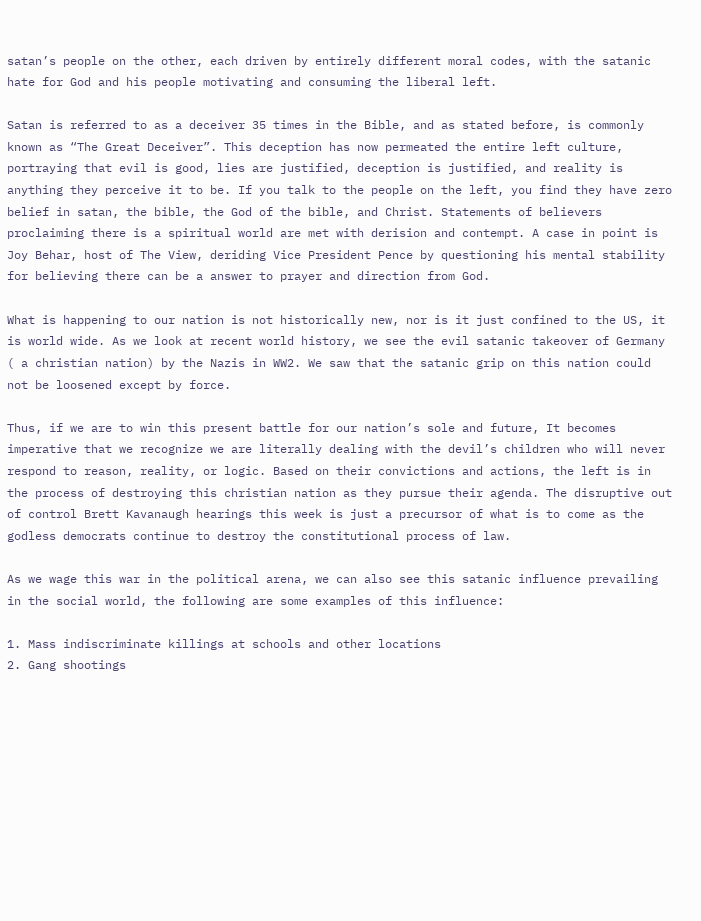satan’s people on the other, each driven by entirely different moral codes, with the satanic hate for God and his people motivating and consuming the liberal left.

Satan is referred to as a deceiver 35 times in the Bible, and as stated before, is commonly known as “The Great Deceiver”. This deception has now permeated the entire left culture, portraying that evil is good, lies are justified, deception is justified, and reality is anything they perceive it to be. If you talk to the people on the left, you find they have zero belief in satan, the bible, the God of the bible, and Christ. Statements of believers proclaiming there is a spiritual world are met with derision and contempt. A case in point is Joy Behar, host of The View, deriding Vice President Pence by questioning his mental stability for believing there can be a answer to prayer and direction from God.

What is happening to our nation is not historically new, nor is it just confined to the US, it is world wide. As we look at recent world history, we see the evil satanic takeover of Germany ( a christian nation) by the Nazis in WW2. We saw that the satanic grip on this nation could not be loosened except by force.

Thus, if we are to win this present battle for our nation’s sole and future, It becomes imperative that we recognize we are literally dealing with the devil’s children who will never respond to reason, reality, or logic. Based on their convictions and actions, the left is in the process of destroying this christian nation as they pursue their agenda. The disruptive out of control Brett Kavanaugh hearings this week is just a precursor of what is to come as the godless democrats continue to destroy the constitutional process of law.

As we wage this war in the political arena, we can also see this satanic influence prevailing in the social world, the following are some examples of this influence:

1. Mass indiscriminate killings at schools and other locations
2. Gang shootings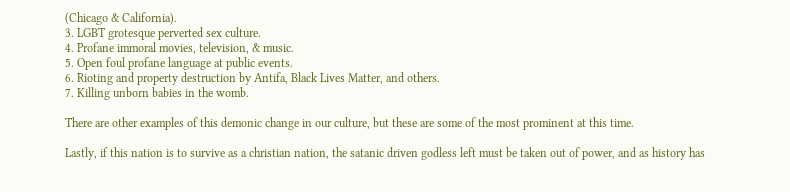(Chicago & California).
3. LGBT grotesque perverted sex culture.
4. Profane immoral movies, television, & music.
5. Open foul profane language at public events.
6. Rioting and property destruction by Antifa, Black Lives Matter, and others.
7. Killing unborn babies in the womb.

There are other examples of this demonic change in our culture, but these are some of the most prominent at this time.

Lastly, if this nation is to survive as a christian nation, the satanic driven godless left must be taken out of power, and as history has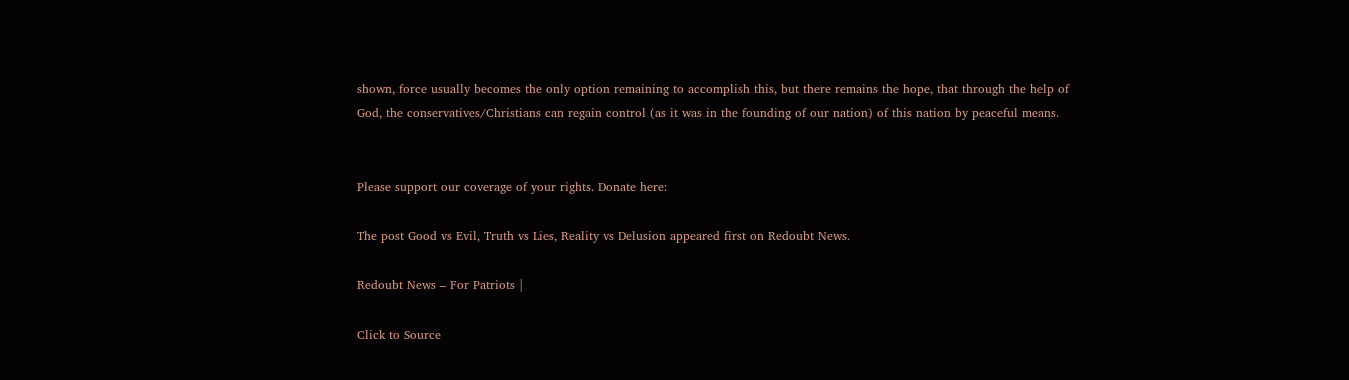shown, force usually becomes the only option remaining to accomplish this, but there remains the hope, that through the help of God, the conservatives/Christians can regain control (as it was in the founding of our nation) of this nation by peaceful means.


Please support our coverage of your rights. Donate here:

The post Good vs Evil, Truth vs Lies, Reality vs Delusion appeared first on Redoubt News.

Redoubt News – For Patriots |

Click to Source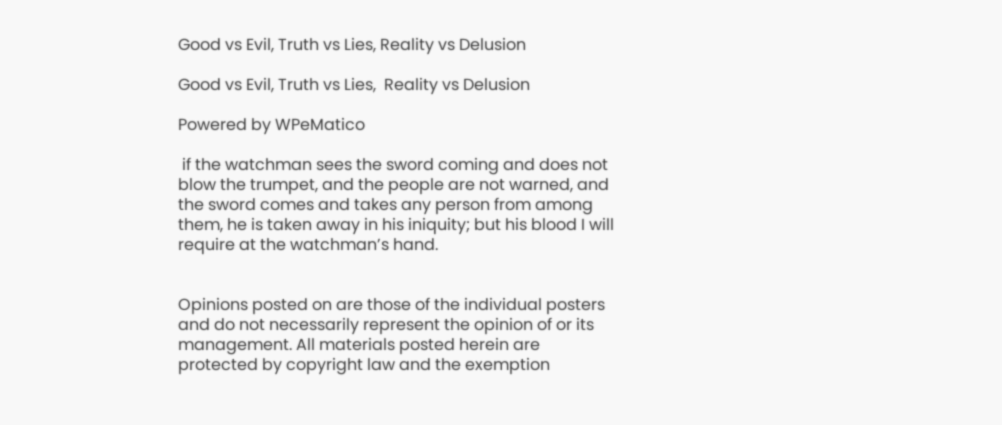Good vs Evil, Truth vs Lies, Reality vs Delusion

Good vs Evil, Truth vs Lies,  Reality vs Delusion

Powered by WPeMatico

 if the watchman sees the sword coming and does not blow the trumpet, and the people are not warned, and the sword comes and takes any person from among them, he is taken away in his iniquity; but his blood I will require at the watchman’s hand.


Opinions posted on are those of the individual posters and do not necessarily represent the opinion of or its management. All materials posted herein are protected by copyright law and the exemption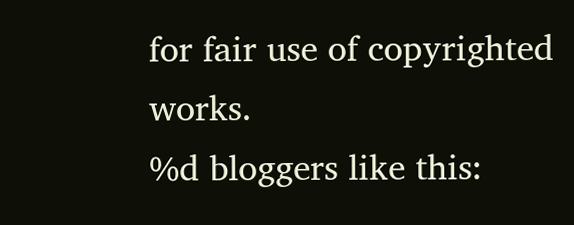for fair use of copyrighted works.
%d bloggers like this: